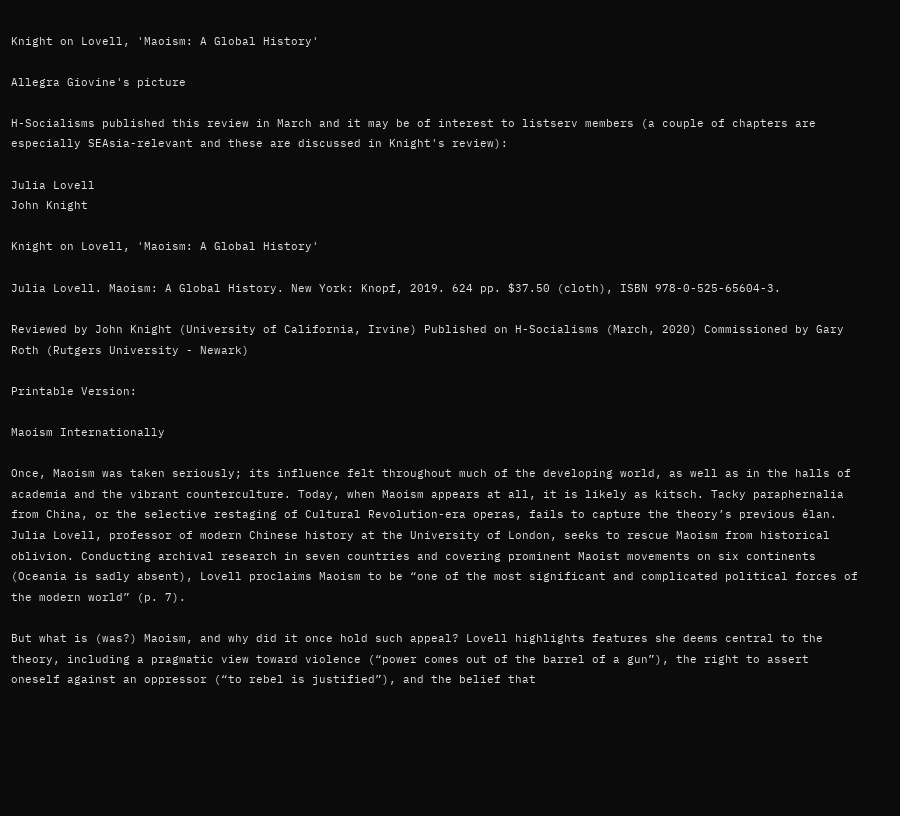Knight on Lovell, 'Maoism: A Global History'

Allegra Giovine's picture

H-Socialisms published this review in March and it may be of interest to listserv members (a couple of chapters are especially SEAsia-relevant and these are discussed in Knight's review):

Julia Lovell
John Knight

Knight on Lovell, 'Maoism: A Global History'

Julia Lovell. Maoism: A Global History. New York: Knopf, 2019. 624 pp. $37.50 (cloth), ISBN 978-0-525-65604-3.

Reviewed by John Knight (University of California, Irvine) Published on H-Socialisms (March, 2020) Commissioned by Gary Roth (Rutgers University - Newark)

Printable Version:

Maoism Internationally

Once, Maoism was taken seriously; its influence felt throughout much of the developing world, as well as in the halls of academia and the vibrant counterculture. Today, when Maoism appears at all, it is likely as kitsch. Tacky paraphernalia from China, or the selective restaging of Cultural Revolution-era operas, fails to capture the theory’s previous élan. Julia Lovell, professor of modern Chinese history at the University of London, seeks to rescue Maoism from historical oblivion. Conducting archival research in seven countries and covering prominent Maoist movements on six continents (Oceania is sadly absent), Lovell proclaims Maoism to be “one of the most significant and complicated political forces of the modern world” (p. 7).

But what is (was?) Maoism, and why did it once hold such appeal? Lovell highlights features she deems central to the theory, including a pragmatic view toward violence (“power comes out of the barrel of a gun”), the right to assert oneself against an oppressor (“to rebel is justified”), and the belief that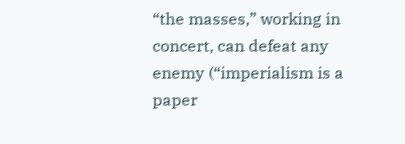“the masses,” working in concert, can defeat any enemy (“imperialism is a paper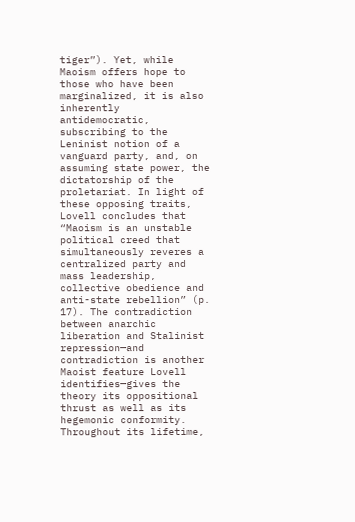tiger”). Yet, while Maoism offers hope to those who have been marginalized, it is also inherently antidemocratic, subscribing to the Leninist notion of a vanguard party, and, on assuming state power, the dictatorship of the proletariat. In light of these opposing traits, Lovell concludes that “Maoism is an unstable political creed that simultaneously reveres a centralized party and mass leadership, collective obedience and anti-state rebellion” (p. 17). The contradiction between anarchic liberation and Stalinist repression—and contradiction is another Maoist feature Lovell identifies—gives the theory its oppositional thrust as well as its hegemonic conformity. Throughout its lifetime,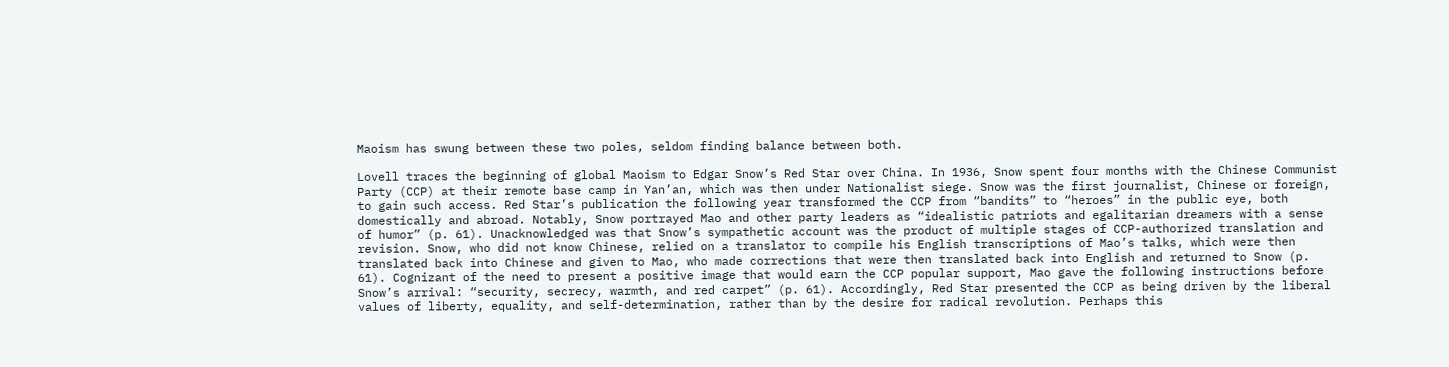Maoism has swung between these two poles, seldom finding balance between both.

Lovell traces the beginning of global Maoism to Edgar Snow’s Red Star over China. In 1936, Snow spent four months with the Chinese Communist Party (CCP) at their remote base camp in Yan’an, which was then under Nationalist siege. Snow was the first journalist, Chinese or foreign, to gain such access. Red Star’s publication the following year transformed the CCP from “bandits” to “heroes” in the public eye, both domestically and abroad. Notably, Snow portrayed Mao and other party leaders as “idealistic patriots and egalitarian dreamers with a sense of humor” (p. 61). Unacknowledged was that Snow’s sympathetic account was the product of multiple stages of CCP-authorized translation and revision. Snow, who did not know Chinese, relied on a translator to compile his English transcriptions of Mao’s talks, which were then translated back into Chinese and given to Mao, who made corrections that were then translated back into English and returned to Snow (p. 61). Cognizant of the need to present a positive image that would earn the CCP popular support, Mao gave the following instructions before Snow’s arrival: “security, secrecy, warmth, and red carpet” (p. 61). Accordingly, Red Star presented the CCP as being driven by the liberal values of liberty, equality, and self-determination, rather than by the desire for radical revolution. Perhaps this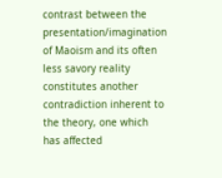contrast between the presentation/imagination of Maoism and its often less savory reality constitutes another contradiction inherent to the theory, one which has affected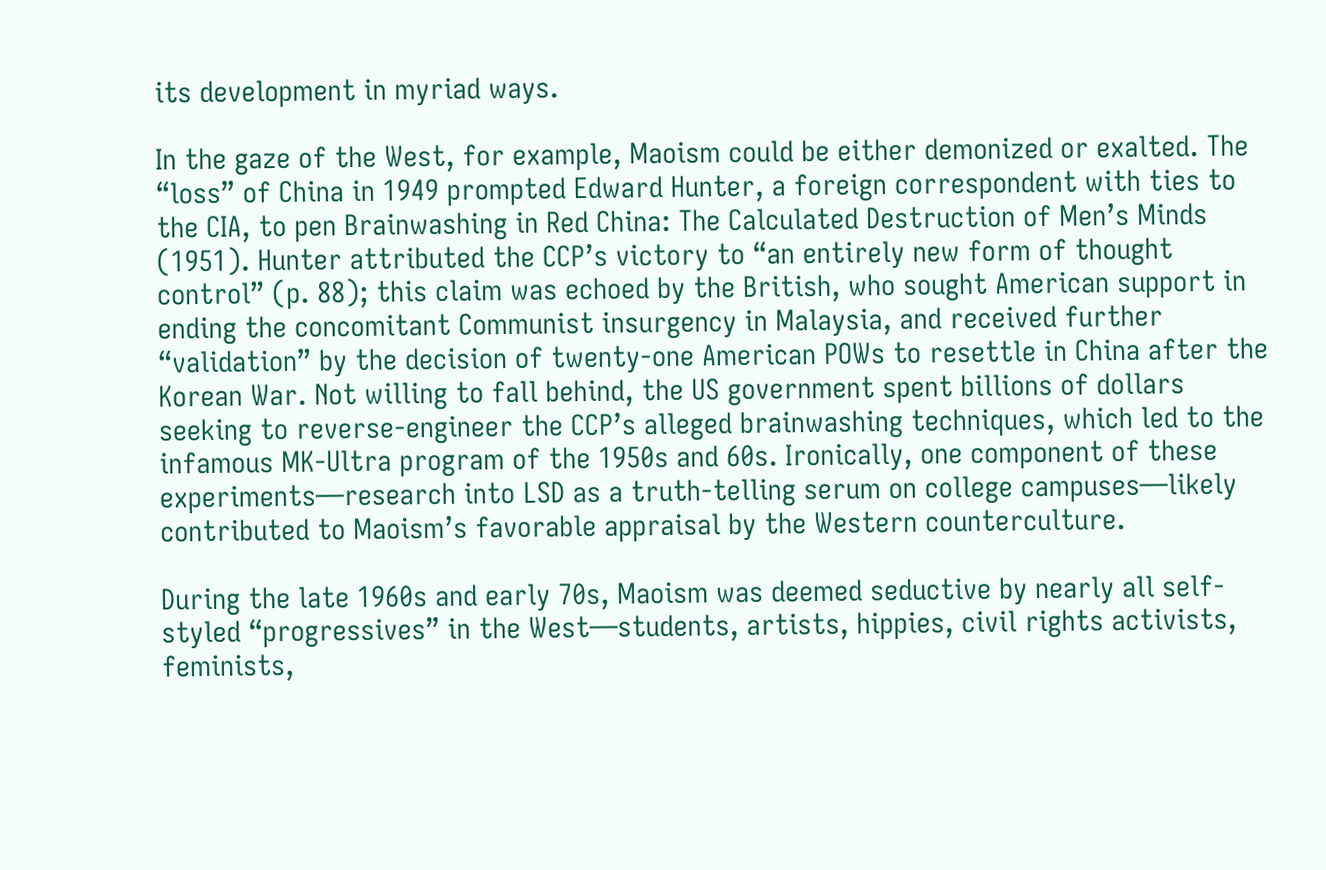its development in myriad ways.

In the gaze of the West, for example, Maoism could be either demonized or exalted. The “loss” of China in 1949 prompted Edward Hunter, a foreign correspondent with ties to the CIA, to pen Brainwashing in Red China: The Calculated Destruction of Men’s Minds (1951). Hunter attributed the CCP’s victory to “an entirely new form of thought control” (p. 88); this claim was echoed by the British, who sought American support in ending the concomitant Communist insurgency in Malaysia, and received further “validation” by the decision of twenty-one American POWs to resettle in China after the Korean War. Not willing to fall behind, the US government spent billions of dollars seeking to reverse-engineer the CCP’s alleged brainwashing techniques, which led to the infamous MK-Ultra program of the 1950s and 60s. Ironically, one component of these experiments—research into LSD as a truth-telling serum on college campuses—likely contributed to Maoism’s favorable appraisal by the Western counterculture.

During the late 1960s and early 70s, Maoism was deemed seductive by nearly all self-styled “progressives” in the West—students, artists, hippies, civil rights activists, feminists,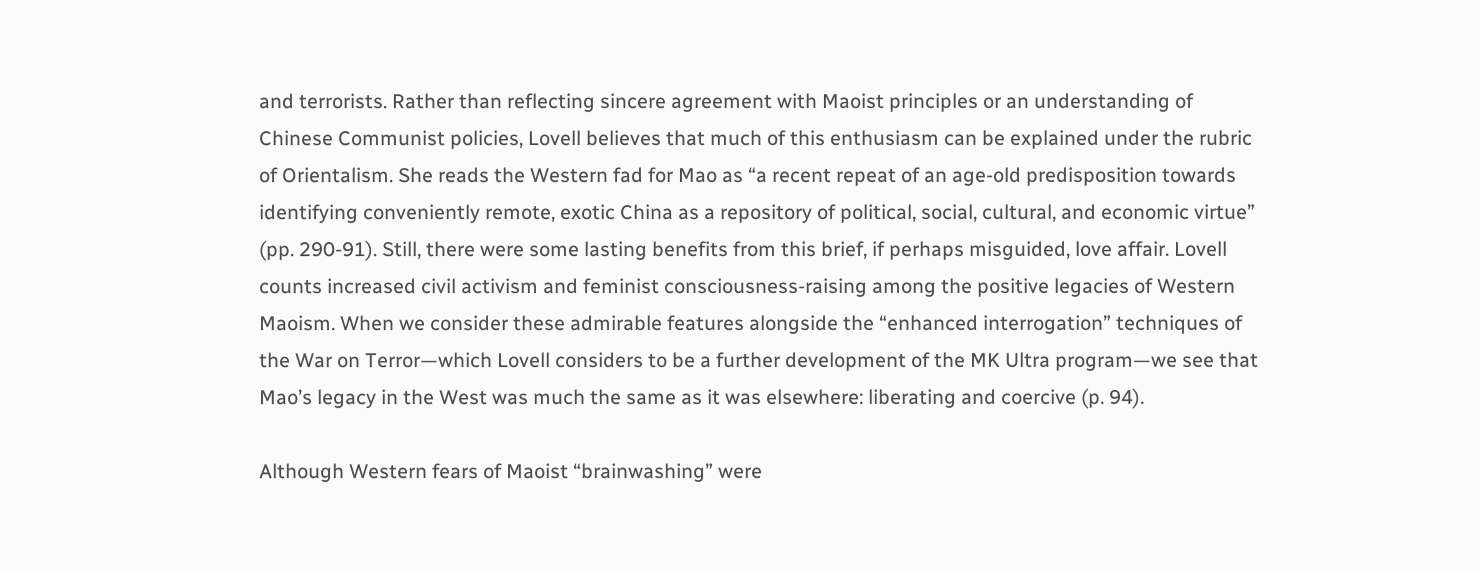and terrorists. Rather than reflecting sincere agreement with Maoist principles or an understanding of Chinese Communist policies, Lovell believes that much of this enthusiasm can be explained under the rubric of Orientalism. She reads the Western fad for Mao as “a recent repeat of an age-old predisposition towards identifying conveniently remote, exotic China as a repository of political, social, cultural, and economic virtue” (pp. 290-91). Still, there were some lasting benefits from this brief, if perhaps misguided, love affair. Lovell counts increased civil activism and feminist consciousness-raising among the positive legacies of Western Maoism. When we consider these admirable features alongside the “enhanced interrogation” techniques of the War on Terror—which Lovell considers to be a further development of the MK Ultra program—we see that Mao’s legacy in the West was much the same as it was elsewhere: liberating and coercive (p. 94).

Although Western fears of Maoist “brainwashing” were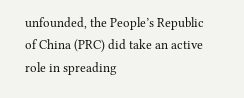unfounded, the People’s Republic of China (PRC) did take an active role in spreading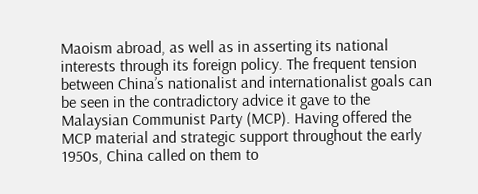Maoism abroad, as well as in asserting its national interests through its foreign policy. The frequent tension between China’s nationalist and internationalist goals can be seen in the contradictory advice it gave to the Malaysian Communist Party (MCP). Having offered the MCP material and strategic support throughout the early 1950s, China called on them to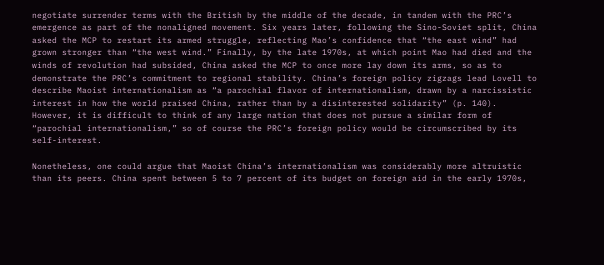negotiate surrender terms with the British by the middle of the decade, in tandem with the PRC’s emergence as part of the nonaligned movement. Six years later, following the Sino-Soviet split, China asked the MCP to restart its armed struggle, reflecting Mao’s confidence that “the east wind” had grown stronger than “the west wind.” Finally, by the late 1970s, at which point Mao had died and the winds of revolution had subsided, China asked the MCP to once more lay down its arms, so as to demonstrate the PRC’s commitment to regional stability. China’s foreign policy zigzags lead Lovell to describe Maoist internationalism as “a parochial flavor of internationalism, drawn by a narcissistic interest in how the world praised China, rather than by a disinterested solidarity” (p. 140). However, it is difficult to think of any large nation that does not pursue a similar form of “parochial internationalism,” so of course the PRC’s foreign policy would be circumscribed by its self-interest.

Nonetheless, one could argue that Maoist China’s internationalism was considerably more altruistic than its peers. China spent between 5 to 7 percent of its budget on foreign aid in the early 1970s,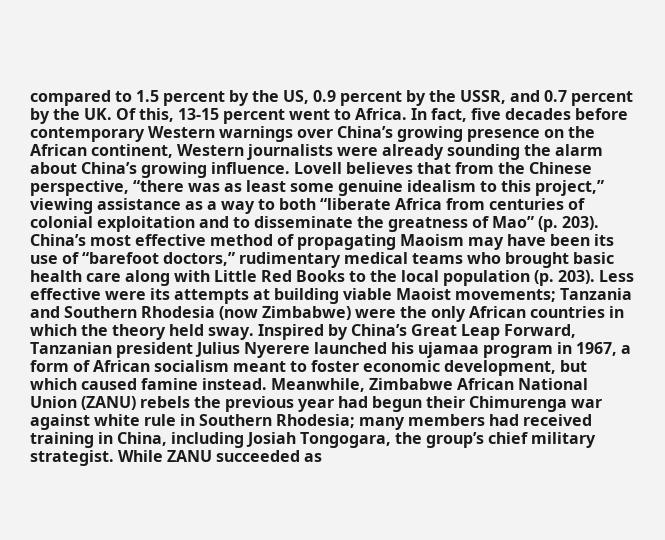compared to 1.5 percent by the US, 0.9 percent by the USSR, and 0.7 percent by the UK. Of this, 13-15 percent went to Africa. In fact, five decades before contemporary Western warnings over China’s growing presence on the African continent, Western journalists were already sounding the alarm about China’s growing influence. Lovell believes that from the Chinese perspective, “there was as least some genuine idealism to this project,” viewing assistance as a way to both “liberate Africa from centuries of colonial exploitation and to disseminate the greatness of Mao” (p. 203). China’s most effective method of propagating Maoism may have been its use of “barefoot doctors,” rudimentary medical teams who brought basic health care along with Little Red Books to the local population (p. 203). Less effective were its attempts at building viable Maoist movements; Tanzania and Southern Rhodesia (now Zimbabwe) were the only African countries in which the theory held sway. Inspired by China’s Great Leap Forward, Tanzanian president Julius Nyerere launched his ujamaa program in 1967, a form of African socialism meant to foster economic development, but which caused famine instead. Meanwhile, Zimbabwe African National Union (ZANU) rebels the previous year had begun their Chimurenga war against white rule in Southern Rhodesia; many members had received training in China, including Josiah Tongogara, the group’s chief military strategist. While ZANU succeeded as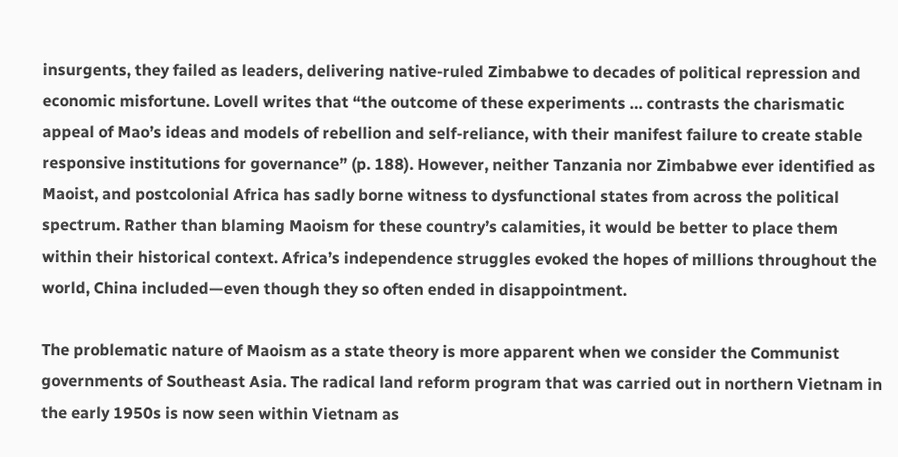insurgents, they failed as leaders, delivering native-ruled Zimbabwe to decades of political repression and economic misfortune. Lovell writes that “the outcome of these experiments … contrasts the charismatic appeal of Mao’s ideas and models of rebellion and self-reliance, with their manifest failure to create stable responsive institutions for governance” (p. 188). However, neither Tanzania nor Zimbabwe ever identified as Maoist, and postcolonial Africa has sadly borne witness to dysfunctional states from across the political spectrum. Rather than blaming Maoism for these country’s calamities, it would be better to place them within their historical context. Africa’s independence struggles evoked the hopes of millions throughout the world, China included—even though they so often ended in disappointment.

The problematic nature of Maoism as a state theory is more apparent when we consider the Communist governments of Southeast Asia. The radical land reform program that was carried out in northern Vietnam in the early 1950s is now seen within Vietnam as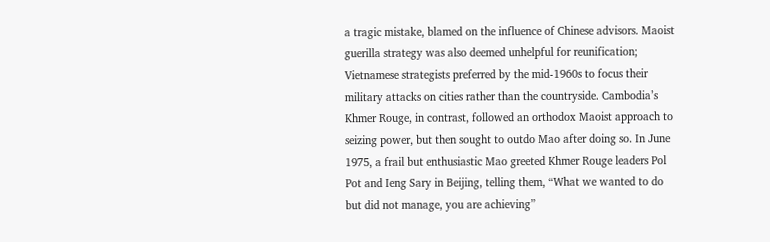a tragic mistake, blamed on the influence of Chinese advisors. Maoist guerilla strategy was also deemed unhelpful for reunification; Vietnamese strategists preferred by the mid-1960s to focus their military attacks on cities rather than the countryside. Cambodia’s Khmer Rouge, in contrast, followed an orthodox Maoist approach to seizing power, but then sought to outdo Mao after doing so. In June 1975, a frail but enthusiastic Mao greeted Khmer Rouge leaders Pol Pot and Ieng Sary in Beijing, telling them, “What we wanted to do but did not manage, you are achieving”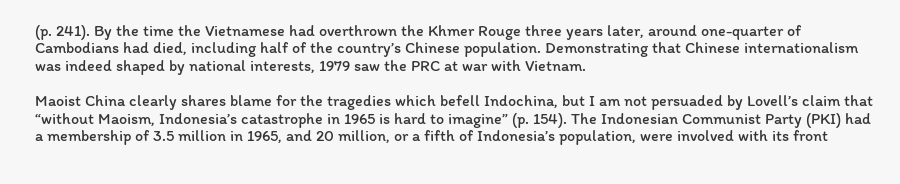(p. 241). By the time the Vietnamese had overthrown the Khmer Rouge three years later, around one-quarter of Cambodians had died, including half of the country’s Chinese population. Demonstrating that Chinese internationalism was indeed shaped by national interests, 1979 saw the PRC at war with Vietnam.

Maoist China clearly shares blame for the tragedies which befell Indochina, but I am not persuaded by Lovell’s claim that “without Maoism, Indonesia’s catastrophe in 1965 is hard to imagine” (p. 154). The Indonesian Communist Party (PKI) had a membership of 3.5 million in 1965, and 20 million, or a fifth of Indonesia’s population, were involved with its front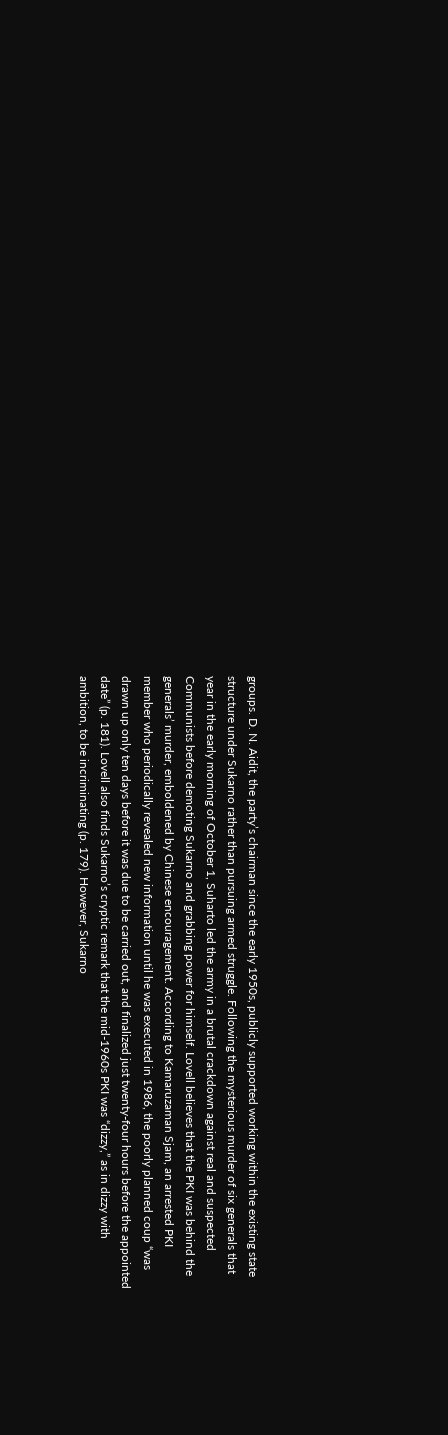groups. D. N. Aidit, the party’s chairman since the early 1950s, publicly supported working within the existing state structure under Sukarno rather than pursuing armed struggle. Following the mysterious murder of six generals that year in the early morning of October 1, Suharto led the army in a brutal crackdown against real and suspected Communists before demoting Sukarno and grabbing power for himself. Lovell believes that the PKI was behind the generals’ murder, emboldened by Chinese encouragement. According to Kamaruzaman Sjam, an arrested PKI member who periodically revealed new information until he was executed in 1986, the poorly planned coup “was drawn up only ten days before it was due to be carried out, and finalized just twenty-four hours before the appointed date” (p. 181). Lovell also finds Sukarno’s cryptic remark that the mid-1960s PKI was “dizzy,” as in dizzy with ambition, to be incriminating (p. 179). However, Sukarno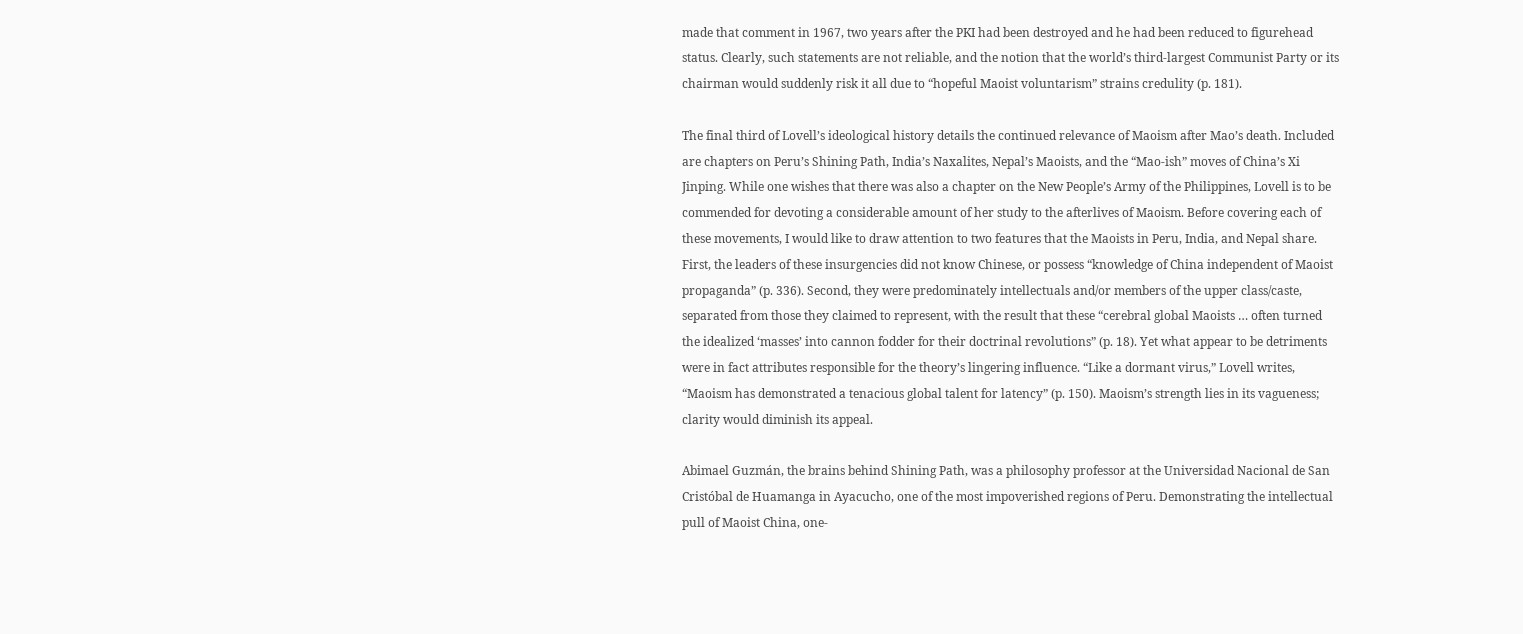made that comment in 1967, two years after the PKI had been destroyed and he had been reduced to figurehead status. Clearly, such statements are not reliable, and the notion that the world’s third-largest Communist Party or its chairman would suddenly risk it all due to “hopeful Maoist voluntarism” strains credulity (p. 181).

The final third of Lovell’s ideological history details the continued relevance of Maoism after Mao’s death. Included are chapters on Peru’s Shining Path, India’s Naxalites, Nepal’s Maoists, and the “Mao-ish” moves of China’s Xi Jinping. While one wishes that there was also a chapter on the New People’s Army of the Philippines, Lovell is to be commended for devoting a considerable amount of her study to the afterlives of Maoism. Before covering each of these movements, I would like to draw attention to two features that the Maoists in Peru, India, and Nepal share. First, the leaders of these insurgencies did not know Chinese, or possess “knowledge of China independent of Maoist propaganda” (p. 336). Second, they were predominately intellectuals and/or members of the upper class/caste, separated from those they claimed to represent, with the result that these “cerebral global Maoists … often turned the idealized ‘masses’ into cannon fodder for their doctrinal revolutions” (p. 18). Yet what appear to be detriments were in fact attributes responsible for the theory’s lingering influence. “Like a dormant virus,” Lovell writes, “Maoism has demonstrated a tenacious global talent for latency” (p. 150). Maoism’s strength lies in its vagueness; clarity would diminish its appeal.

Abimael Guzmán, the brains behind Shining Path, was a philosophy professor at the Universidad Nacional de San Cristóbal de Huamanga in Ayacucho, one of the most impoverished regions of Peru. Demonstrating the intellectual pull of Maoist China, one-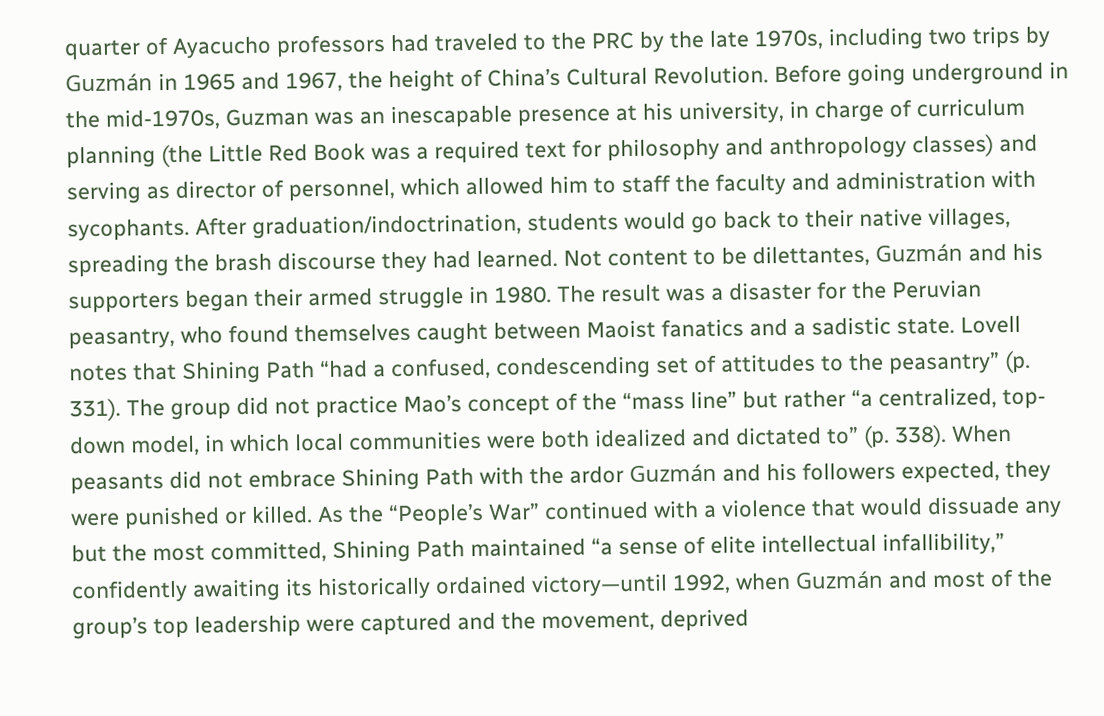quarter of Ayacucho professors had traveled to the PRC by the late 1970s, including two trips by Guzmán in 1965 and 1967, the height of China’s Cultural Revolution. Before going underground in the mid-1970s, Guzman was an inescapable presence at his university, in charge of curriculum planning (the Little Red Book was a required text for philosophy and anthropology classes) and serving as director of personnel, which allowed him to staff the faculty and administration with sycophants. After graduation/indoctrination, students would go back to their native villages, spreading the brash discourse they had learned. Not content to be dilettantes, Guzmán and his supporters began their armed struggle in 1980. The result was a disaster for the Peruvian peasantry, who found themselves caught between Maoist fanatics and a sadistic state. Lovell notes that Shining Path “had a confused, condescending set of attitudes to the peasantry” (p. 331). The group did not practice Mao’s concept of the “mass line” but rather “a centralized, top-down model, in which local communities were both idealized and dictated to” (p. 338). When peasants did not embrace Shining Path with the ardor Guzmán and his followers expected, they were punished or killed. As the “People’s War” continued with a violence that would dissuade any but the most committed, Shining Path maintained “a sense of elite intellectual infallibility,” confidently awaiting its historically ordained victory—until 1992, when Guzmán and most of the group’s top leadership were captured and the movement, deprived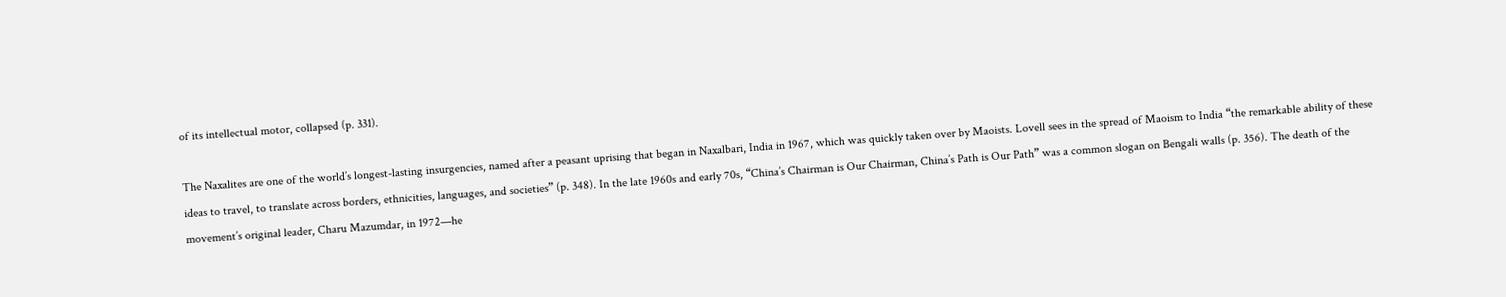of its intellectual motor, collapsed (p. 331).

The Naxalites are one of the world’s longest-lasting insurgencies, named after a peasant uprising that began in Naxalbari, India in 1967, which was quickly taken over by Maoists. Lovell sees in the spread of Maoism to India “the remarkable ability of these ideas to travel, to translate across borders, ethnicities, languages, and societies” (p. 348). In the late 1960s and early 70s, “China’s Chairman is Our Chairman, China’s Path is Our Path” was a common slogan on Bengali walls (p. 356). The death of the movement’s original leader, Charu Mazumdar, in 1972—he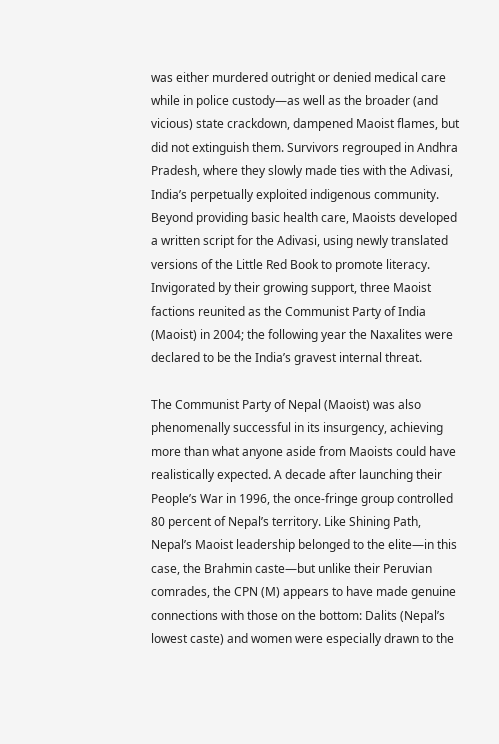was either murdered outright or denied medical care while in police custody—as well as the broader (and vicious) state crackdown, dampened Maoist flames, but did not extinguish them. Survivors regrouped in Andhra Pradesh, where they slowly made ties with the Adivasi, India’s perpetually exploited indigenous community. Beyond providing basic health care, Maoists developed a written script for the Adivasi, using newly translated versions of the Little Red Book to promote literacy. Invigorated by their growing support, three Maoist factions reunited as the Communist Party of India (Maoist) in 2004; the following year the Naxalites were declared to be the India’s gravest internal threat.

The Communist Party of Nepal (Maoist) was also phenomenally successful in its insurgency, achieving more than what anyone aside from Maoists could have realistically expected. A decade after launching their People’s War in 1996, the once-fringe group controlled 80 percent of Nepal’s territory. Like Shining Path, Nepal’s Maoist leadership belonged to the elite—in this case, the Brahmin caste—but unlike their Peruvian comrades, the CPN (M) appears to have made genuine connections with those on the bottom: Dalits (Nepal’s lowest caste) and women were especially drawn to the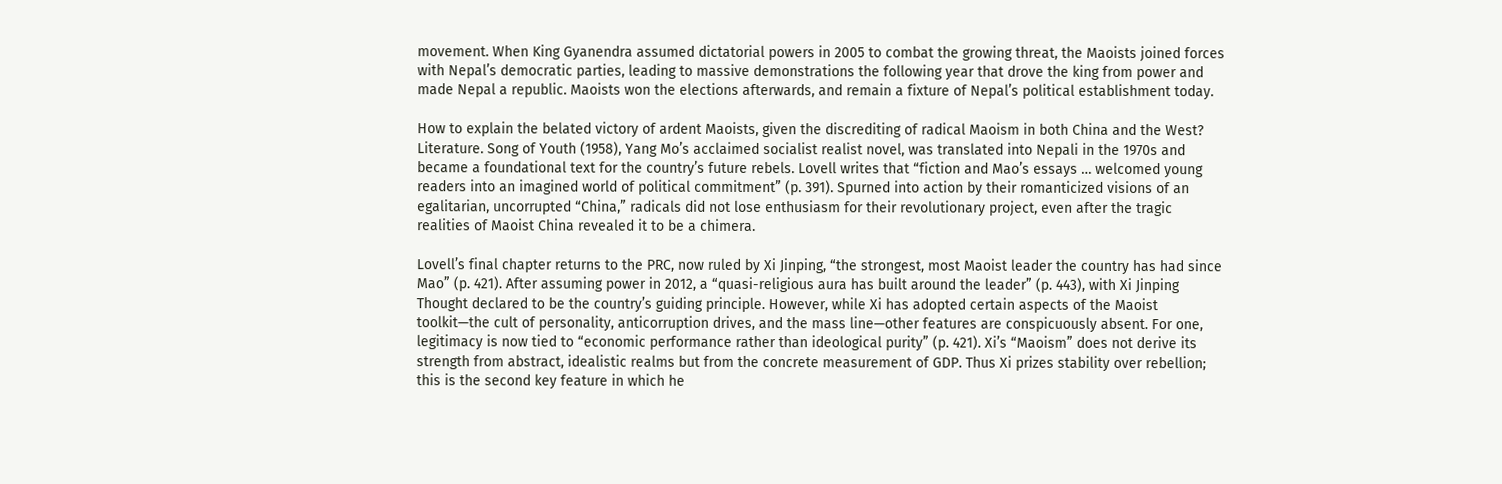movement. When King Gyanendra assumed dictatorial powers in 2005 to combat the growing threat, the Maoists joined forces with Nepal’s democratic parties, leading to massive demonstrations the following year that drove the king from power and made Nepal a republic. Maoists won the elections afterwards, and remain a fixture of Nepal’s political establishment today.

How to explain the belated victory of ardent Maoists, given the discrediting of radical Maoism in both China and the West? Literature. Song of Youth (1958), Yang Mo’s acclaimed socialist realist novel, was translated into Nepali in the 1970s and became a foundational text for the country’s future rebels. Lovell writes that “fiction and Mao’s essays … welcomed young readers into an imagined world of political commitment” (p. 391). Spurned into action by their romanticized visions of an egalitarian, uncorrupted “China,” radicals did not lose enthusiasm for their revolutionary project, even after the tragic realities of Maoist China revealed it to be a chimera.

Lovell’s final chapter returns to the PRC, now ruled by Xi Jinping, “the strongest, most Maoist leader the country has had since Mao” (p. 421). After assuming power in 2012, a “quasi-religious aura has built around the leader” (p. 443), with Xi Jinping Thought declared to be the country’s guiding principle. However, while Xi has adopted certain aspects of the Maoist toolkit—the cult of personality, anticorruption drives, and the mass line—other features are conspicuously absent. For one, legitimacy is now tied to “economic performance rather than ideological purity” (p. 421). Xi’s “Maoism” does not derive its strength from abstract, idealistic realms but from the concrete measurement of GDP. Thus Xi prizes stability over rebellion; this is the second key feature in which he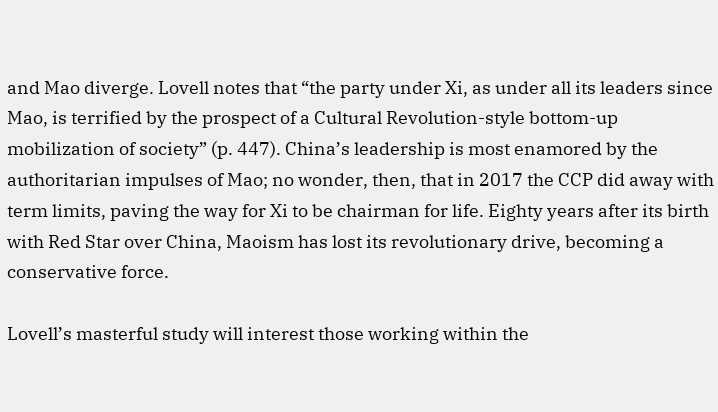and Mao diverge. Lovell notes that “the party under Xi, as under all its leaders since Mao, is terrified by the prospect of a Cultural Revolution-style bottom-up mobilization of society” (p. 447). China’s leadership is most enamored by the authoritarian impulses of Mao; no wonder, then, that in 2017 the CCP did away with term limits, paving the way for Xi to be chairman for life. Eighty years after its birth with Red Star over China, Maoism has lost its revolutionary drive, becoming a conservative force.

Lovell’s masterful study will interest those working within the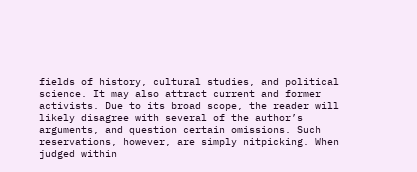fields of history, cultural studies, and political science. It may also attract current and former activists. Due to its broad scope, the reader will likely disagree with several of the author’s arguments, and question certain omissions. Such reservations, however, are simply nitpicking. When judged within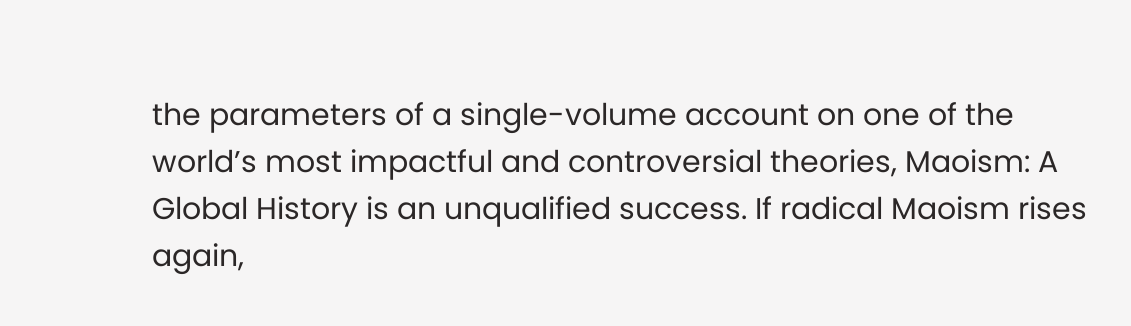the parameters of a single-volume account on one of the world’s most impactful and controversial theories, Maoism: A Global History is an unqualified success. If radical Maoism rises again,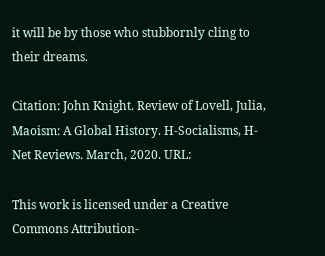it will be by those who stubbornly cling to their dreams.

Citation: John Knight. Review of Lovell, Julia, Maoism: A Global History. H-Socialisms, H-Net Reviews. March, 2020. URL:

This work is licensed under a Creative Commons Attribution-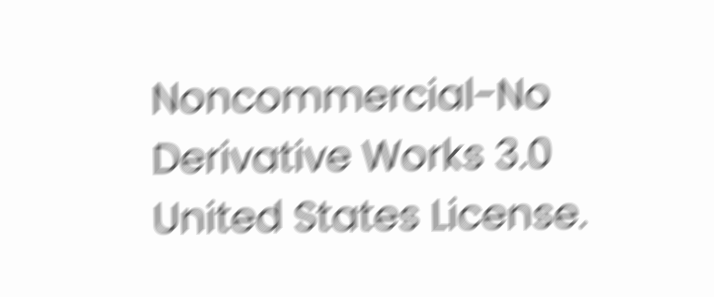Noncommercial-No Derivative Works 3.0 United States License.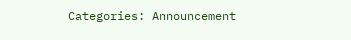Categories: Announcement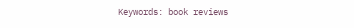Keywords: book reviews